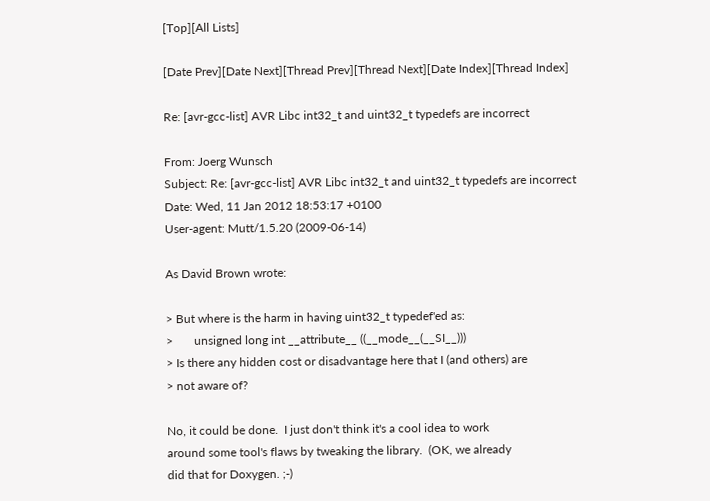[Top][All Lists]

[Date Prev][Date Next][Thread Prev][Thread Next][Date Index][Thread Index]

Re: [avr-gcc-list] AVR Libc int32_t and uint32_t typedefs are incorrect

From: Joerg Wunsch
Subject: Re: [avr-gcc-list] AVR Libc int32_t and uint32_t typedefs are incorrect
Date: Wed, 11 Jan 2012 18:53:17 +0100
User-agent: Mutt/1.5.20 (2009-06-14)

As David Brown wrote:

> But where is the harm in having uint32_t typedef'ed as:
>       unsigned long int __attribute__ ((__mode__(__SI__)))
> Is there any hidden cost or disadvantage here that I (and others) are
> not aware of?

No, it could be done.  I just don't think it's a cool idea to work
around some tool's flaws by tweaking the library.  (OK, we already
did that for Doxygen. ;-)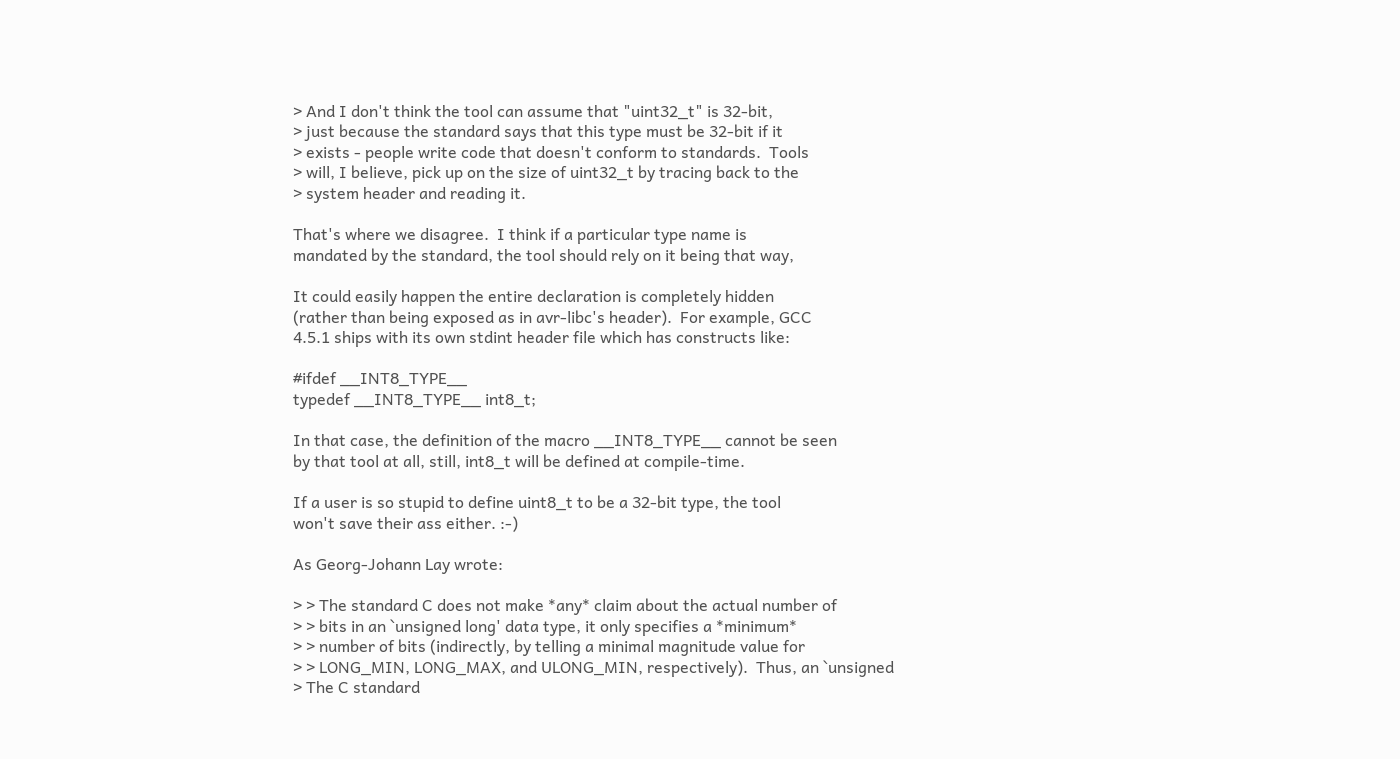> And I don't think the tool can assume that "uint32_t" is 32-bit,
> just because the standard says that this type must be 32-bit if it
> exists - people write code that doesn't conform to standards.  Tools
> will, I believe, pick up on the size of uint32_t by tracing back to the
> system header and reading it.

That's where we disagree.  I think if a particular type name is
mandated by the standard, the tool should rely on it being that way,

It could easily happen the entire declaration is completely hidden
(rather than being exposed as in avr-libc's header).  For example, GCC
4.5.1 ships with its own stdint header file which has constructs like:

#ifdef __INT8_TYPE__
typedef __INT8_TYPE__ int8_t;

In that case, the definition of the macro __INT8_TYPE__ cannot be seen
by that tool at all, still, int8_t will be defined at compile-time.

If a user is so stupid to define uint8_t to be a 32-bit type, the tool
won't save their ass either. :-)

As Georg-Johann Lay wrote:

> > The standard C does not make *any* claim about the actual number of
> > bits in an `unsigned long' data type, it only specifies a *minimum*
> > number of bits (indirectly, by telling a minimal magnitude value for
> > LONG_MIN, LONG_MAX, and ULONG_MIN, respectively).  Thus, an `unsigned
> The C standard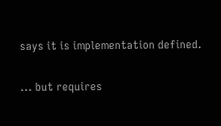says it is implementation defined.

... but requires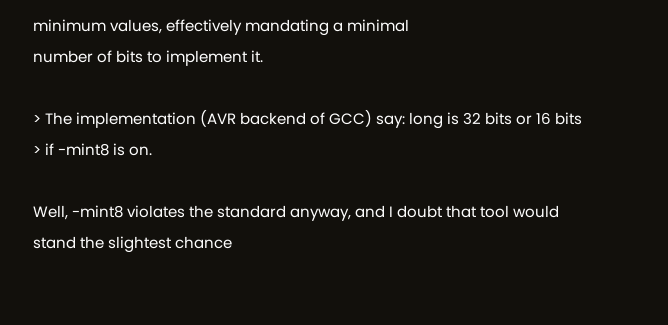minimum values, effectively mandating a minimal
number of bits to implement it.

> The implementation (AVR backend of GCC) say: long is 32 bits or 16 bits
> if -mint8 is on.

Well, -mint8 violates the standard anyway, and I doubt that tool would
stand the slightest chance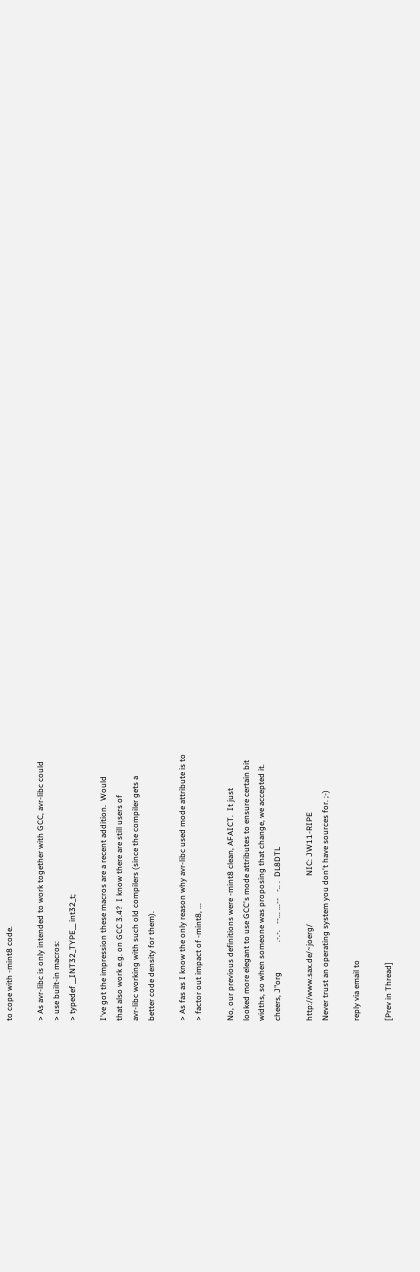to cope with -mint8 code.

> As avr-libc is only intended to work together with GCC, avr-libc could
> use built-in macros:
> typedef __INT32_TYPE__ int32_t;

I've got the impression these macros are a recent addition.  Would
that also work e.g. on GCC 3.4?  I know there are still users of
avr-libc working with such old compilers (since the compiler gets a
better code density for them).

> As fas as I know the only reason why avr-libc used mode attribute is to
> factor out impact of -mint8, ...

No, our previous definitions were -mint8 clean, AFAICT.  It just
looked more elegant to use GCC's mode attributes to ensure certain bit
widths, so when someone was proposing that change, we accepted it.
cheers, J"org               .-.-.   --... ...--   -.. .  DL8DTL

http://www.sax.de/~joerg/                        NIC: JW11-RIPE
Never trust an operating system you don't have sources for. ;-)

reply via email to

[Prev in Thread]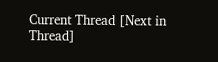Current Thread [Next in Thread]